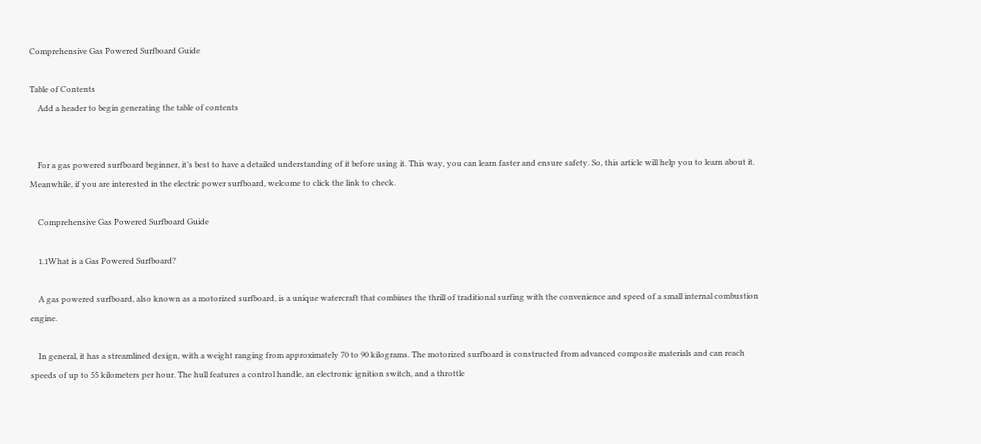Comprehensive Gas Powered Surfboard Guide

Table of Contents
    Add a header to begin generating the table of contents


    For a gas powered surfboard beginner, it’s best to have a detailed understanding of it before using it. This way, you can learn faster and ensure safety. So, this article will help you to learn about it. Meanwhile, if you are interested in the electric power surfboard, welcome to click the link to check.

    Comprehensive Gas Powered Surfboard Guide

    1.1What is a Gas Powered Surfboard?

    A gas powered surfboard, also known as a motorized surfboard, is a unique watercraft that combines the thrill of traditional surfing with the convenience and speed of a small internal combustion engine.

    In general, it has a streamlined design, with a weight ranging from approximately 70 to 90 kilograms. The motorized surfboard is constructed from advanced composite materials and can reach speeds of up to 55 kilometers per hour. The hull features a control handle, an electronic ignition switch, and a throttle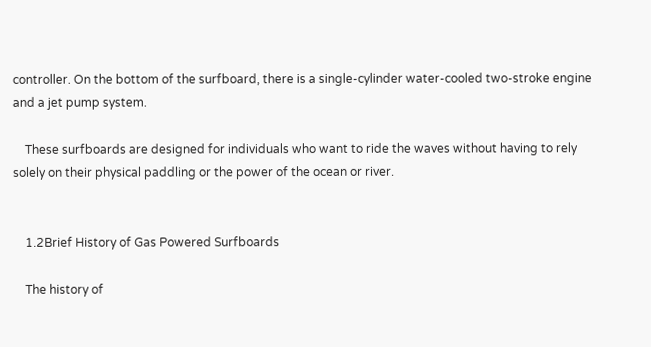controller. On the bottom of the surfboard, there is a single-cylinder water-cooled two-stroke engine and a jet pump system.

    These surfboards are designed for individuals who want to ride the waves without having to rely solely on their physical paddling or the power of the ocean or river.


    1.2Brief History of Gas Powered Surfboards

    The history of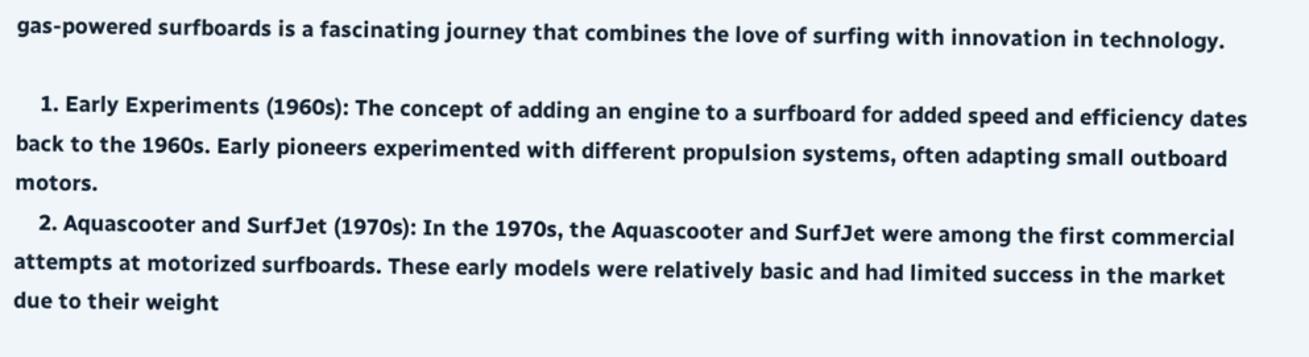gas-powered surfboards is a fascinating journey that combines the love of surfing with innovation in technology.

    1. Early Experiments (1960s): The concept of adding an engine to a surfboard for added speed and efficiency dates back to the 1960s. Early pioneers experimented with different propulsion systems, often adapting small outboard motors.
    2. Aquascooter and SurfJet (1970s): In the 1970s, the Aquascooter and SurfJet were among the first commercial attempts at motorized surfboards. These early models were relatively basic and had limited success in the market due to their weight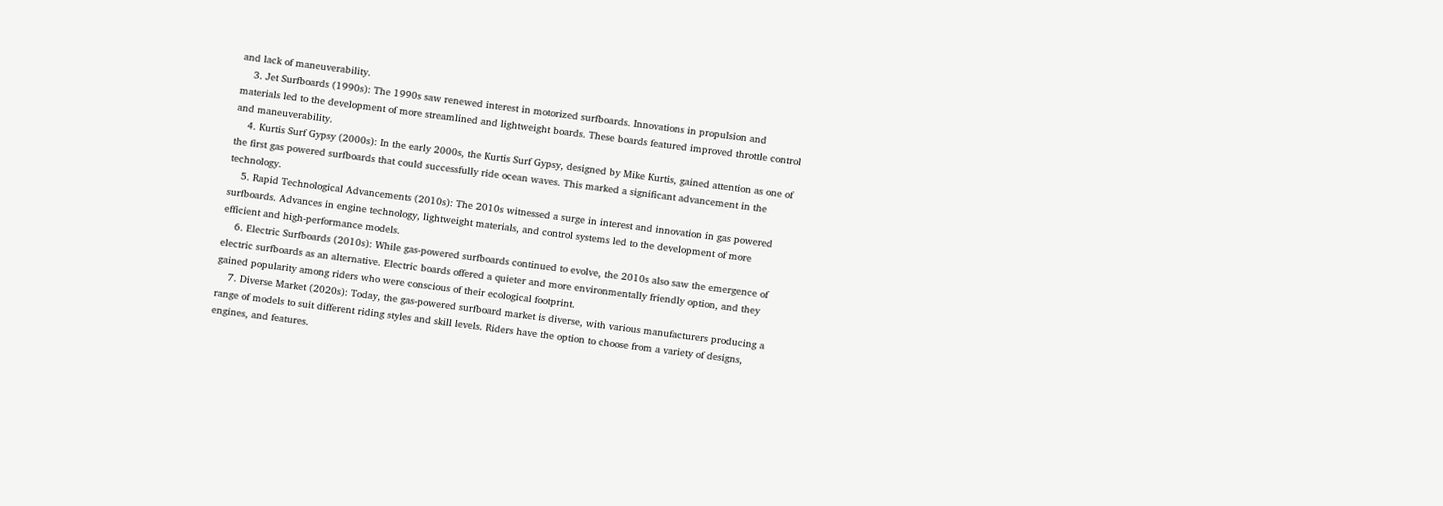and lack of maneuverability.
    3. Jet Surfboards (1990s): The 1990s saw renewed interest in motorized surfboards. Innovations in propulsion and materials led to the development of more streamlined and lightweight boards. These boards featured improved throttle control and maneuverability.
    4. Kurtis Surf Gypsy (2000s): In the early 2000s, the Kurtis Surf Gypsy, designed by Mike Kurtis, gained attention as one of the first gas powered surfboards that could successfully ride ocean waves. This marked a significant advancement in the technology.
    5. Rapid Technological Advancements (2010s): The 2010s witnessed a surge in interest and innovation in gas powered surfboards. Advances in engine technology, lightweight materials, and control systems led to the development of more efficient and high-performance models.
    6. Electric Surfboards (2010s): While gas-powered surfboards continued to evolve, the 2010s also saw the emergence of electric surfboards as an alternative. Electric boards offered a quieter and more environmentally friendly option, and they gained popularity among riders who were conscious of their ecological footprint.
    7. Diverse Market (2020s): Today, the gas-powered surfboard market is diverse, with various manufacturers producing a range of models to suit different riding styles and skill levels. Riders have the option to choose from a variety of designs, engines, and features.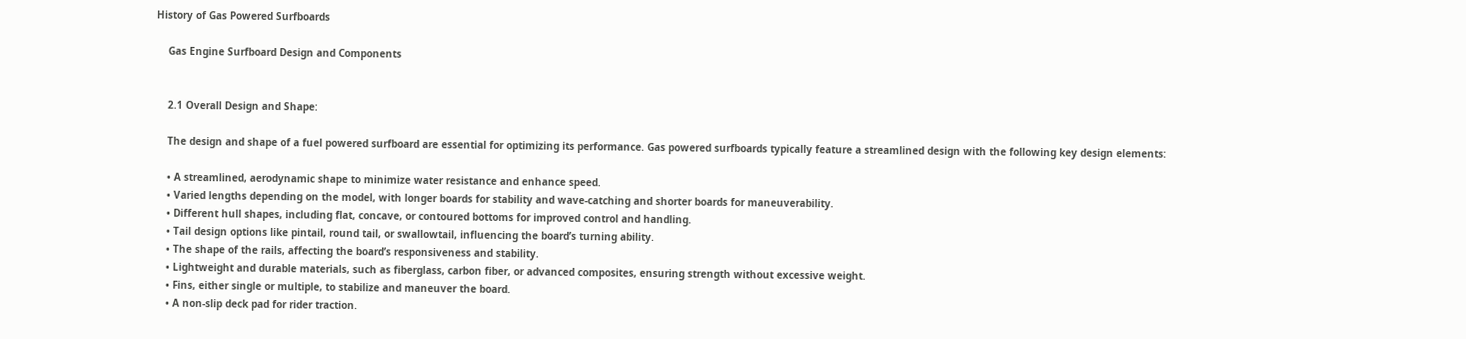History of Gas Powered Surfboards

    Gas Engine Surfboard Design and Components


    2.1 Overall Design and Shape:

    The design and shape of a fuel powered surfboard are essential for optimizing its performance. Gas powered surfboards typically feature a streamlined design with the following key design elements:

    • A streamlined, aerodynamic shape to minimize water resistance and enhance speed.
    • Varied lengths depending on the model, with longer boards for stability and wave-catching and shorter boards for maneuverability.
    • Different hull shapes, including flat, concave, or contoured bottoms for improved control and handling.
    • Tail design options like pintail, round tail, or swallowtail, influencing the board’s turning ability.
    • The shape of the rails, affecting the board’s responsiveness and stability.
    • Lightweight and durable materials, such as fiberglass, carbon fiber, or advanced composites, ensuring strength without excessive weight.
    • Fins, either single or multiple, to stabilize and maneuver the board.
    • A non-slip deck pad for rider traction.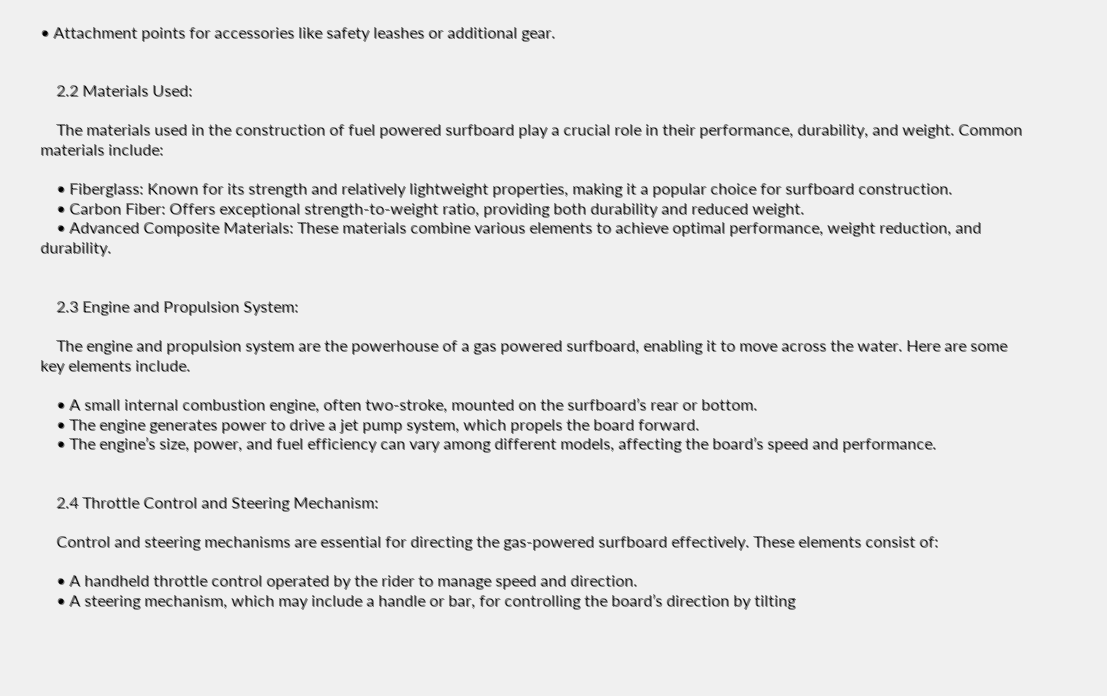• Attachment points for accessories like safety leashes or additional gear.


    2.2 Materials Used:

    The materials used in the construction of fuel powered surfboard play a crucial role in their performance, durability, and weight. Common materials include:

    • Fiberglass: Known for its strength and relatively lightweight properties, making it a popular choice for surfboard construction.
    • Carbon Fiber: Offers exceptional strength-to-weight ratio, providing both durability and reduced weight.
    • Advanced Composite Materials: These materials combine various elements to achieve optimal performance, weight reduction, and durability.


    2.3 Engine and Propulsion System:

    The engine and propulsion system are the powerhouse of a gas powered surfboard, enabling it to move across the water. Here are some key elements include.

    • A small internal combustion engine, often two-stroke, mounted on the surfboard’s rear or bottom.
    • The engine generates power to drive a jet pump system, which propels the board forward.
    • The engine’s size, power, and fuel efficiency can vary among different models, affecting the board’s speed and performance.


    2.4 Throttle Control and Steering Mechanism:

    Control and steering mechanisms are essential for directing the gas-powered surfboard effectively. These elements consist of:

    • A handheld throttle control operated by the rider to manage speed and direction.
    • A steering mechanism, which may include a handle or bar, for controlling the board’s direction by tilting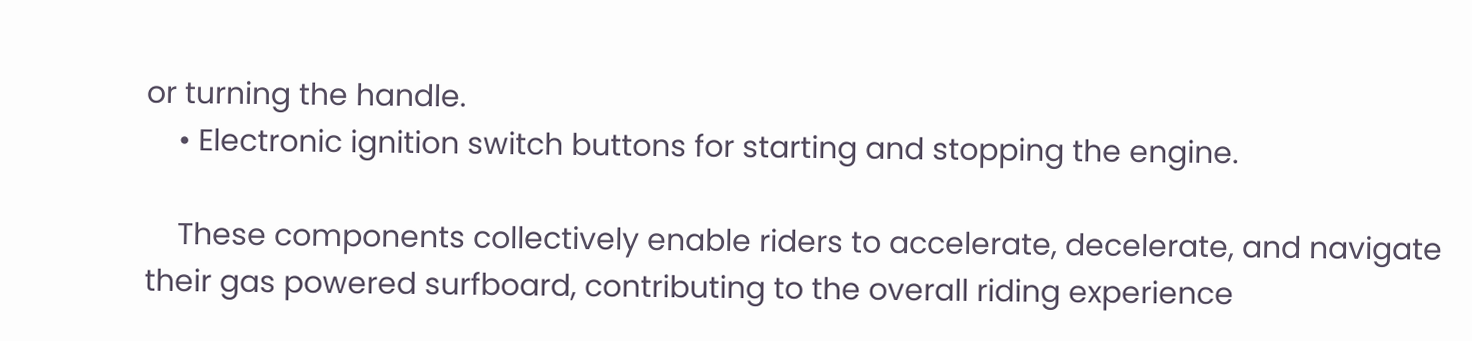or turning the handle.
    • Electronic ignition switch buttons for starting and stopping the engine.

    These components collectively enable riders to accelerate, decelerate, and navigate their gas powered surfboard, contributing to the overall riding experience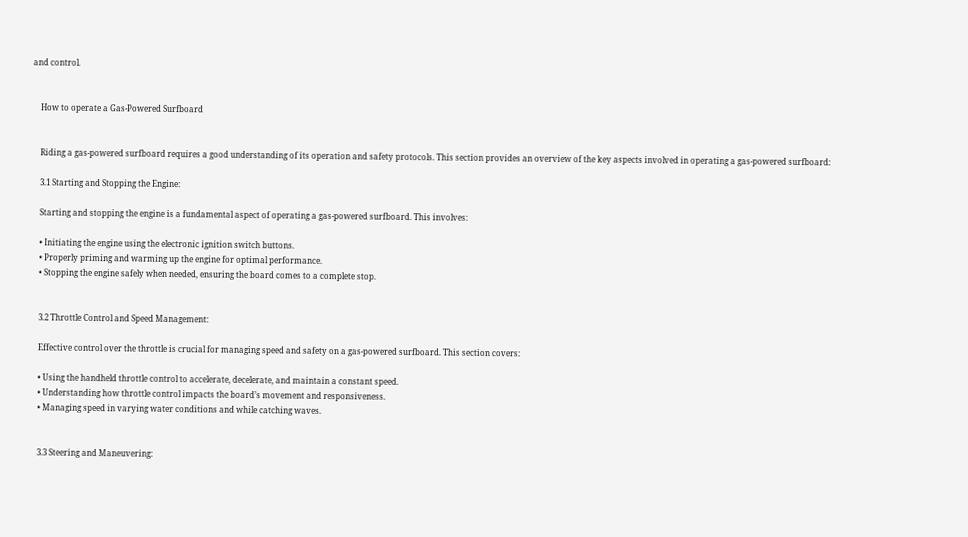and control.


    How to operate a Gas-Powered Surfboard


    Riding a gas-powered surfboard requires a good understanding of its operation and safety protocols. This section provides an overview of the key aspects involved in operating a gas-powered surfboard:

    3.1 Starting and Stopping the Engine:

    Starting and stopping the engine is a fundamental aspect of operating a gas-powered surfboard. This involves:

    • Initiating the engine using the electronic ignition switch buttons.
    • Properly priming and warming up the engine for optimal performance.
    • Stopping the engine safely when needed, ensuring the board comes to a complete stop.


    3.2 Throttle Control and Speed Management:

    Effective control over the throttle is crucial for managing speed and safety on a gas-powered surfboard. This section covers:

    • Using the handheld throttle control to accelerate, decelerate, and maintain a constant speed.
    • Understanding how throttle control impacts the board’s movement and responsiveness.
    • Managing speed in varying water conditions and while catching waves.


    3.3 Steering and Maneuvering: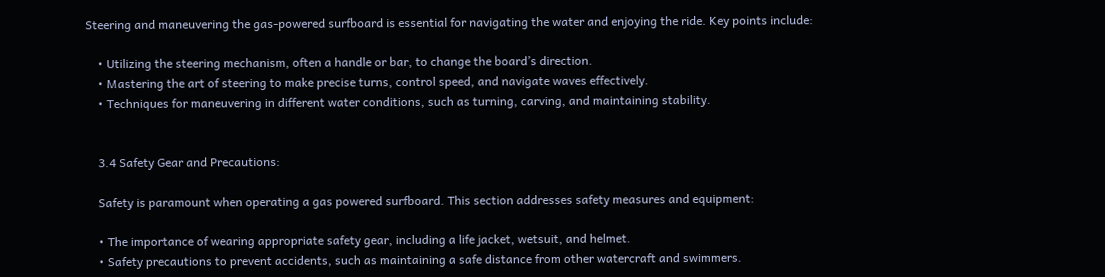Steering and maneuvering the gas-powered surfboard is essential for navigating the water and enjoying the ride. Key points include:

    • Utilizing the steering mechanism, often a handle or bar, to change the board’s direction.
    • Mastering the art of steering to make precise turns, control speed, and navigate waves effectively.
    • Techniques for maneuvering in different water conditions, such as turning, carving, and maintaining stability.


    3.4 Safety Gear and Precautions:

    Safety is paramount when operating a gas powered surfboard. This section addresses safety measures and equipment:

    • The importance of wearing appropriate safety gear, including a life jacket, wetsuit, and helmet.
    • Safety precautions to prevent accidents, such as maintaining a safe distance from other watercraft and swimmers.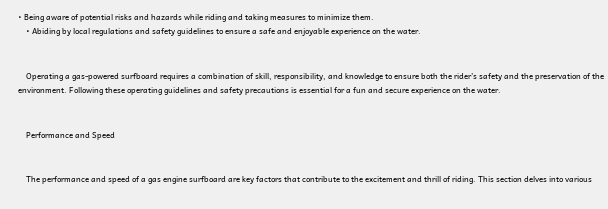• Being aware of potential risks and hazards while riding and taking measures to minimize them.
    • Abiding by local regulations and safety guidelines to ensure a safe and enjoyable experience on the water.


    Operating a gas-powered surfboard requires a combination of skill, responsibility, and knowledge to ensure both the rider’s safety and the preservation of the environment. Following these operating guidelines and safety precautions is essential for a fun and secure experience on the water.


    Performance and Speed


    The performance and speed of a gas engine surfboard are key factors that contribute to the excitement and thrill of riding. This section delves into various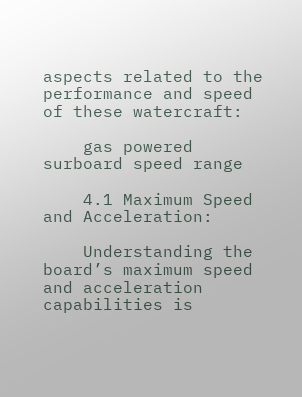aspects related to the performance and speed of these watercraft:

    gas powered surboard speed range

    4.1 Maximum Speed and Acceleration:

    Understanding the board’s maximum speed and acceleration capabilities is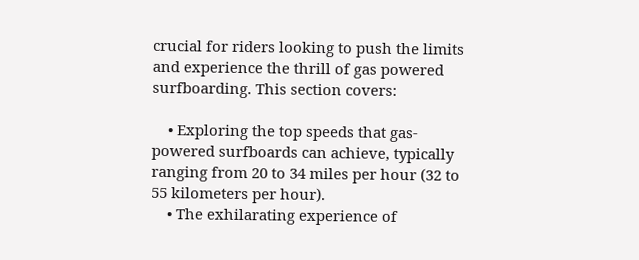crucial for riders looking to push the limits and experience the thrill of gas powered surfboarding. This section covers:

    • Exploring the top speeds that gas-powered surfboards can achieve, typically ranging from 20 to 34 miles per hour (32 to 55 kilometers per hour).
    • The exhilarating experience of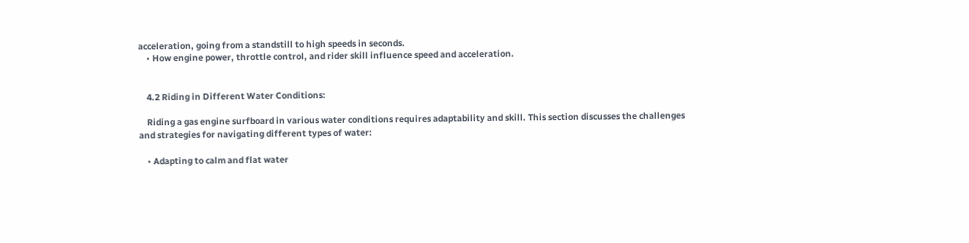acceleration, going from a standstill to high speeds in seconds.
    • How engine power, throttle control, and rider skill influence speed and acceleration.


    4.2 Riding in Different Water Conditions:

    Riding a gas engine surfboard in various water conditions requires adaptability and skill. This section discusses the challenges and strategies for navigating different types of water:

    • Adapting to calm and flat water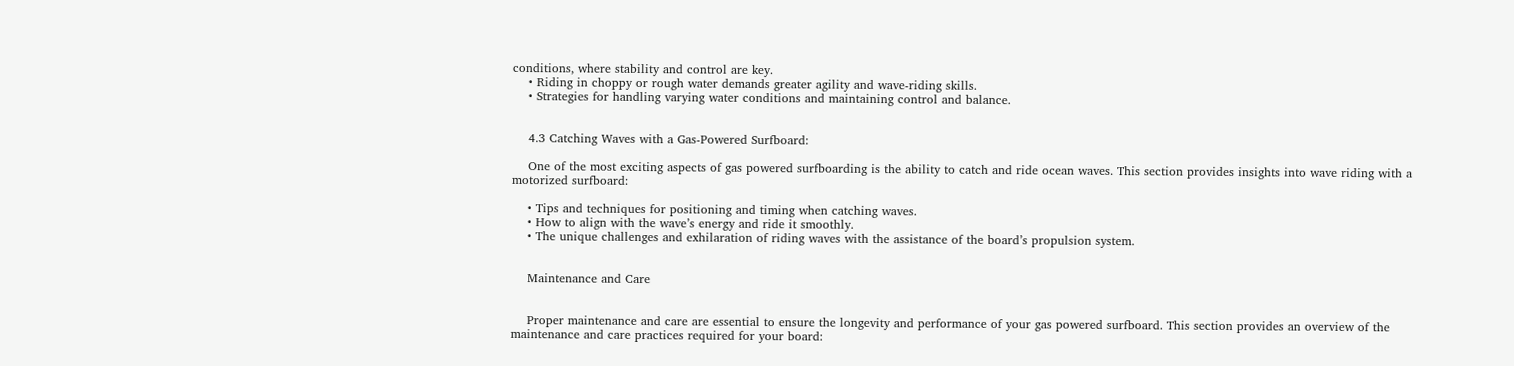conditions, where stability and control are key.
    • Riding in choppy or rough water demands greater agility and wave-riding skills.
    • Strategies for handling varying water conditions and maintaining control and balance.


    4.3 Catching Waves with a Gas-Powered Surfboard:

    One of the most exciting aspects of gas powered surfboarding is the ability to catch and ride ocean waves. This section provides insights into wave riding with a motorized surfboard:

    • Tips and techniques for positioning and timing when catching waves.
    • How to align with the wave’s energy and ride it smoothly.
    • The unique challenges and exhilaration of riding waves with the assistance of the board’s propulsion system.


    Maintenance and Care


    Proper maintenance and care are essential to ensure the longevity and performance of your gas powered surfboard. This section provides an overview of the maintenance and care practices required for your board: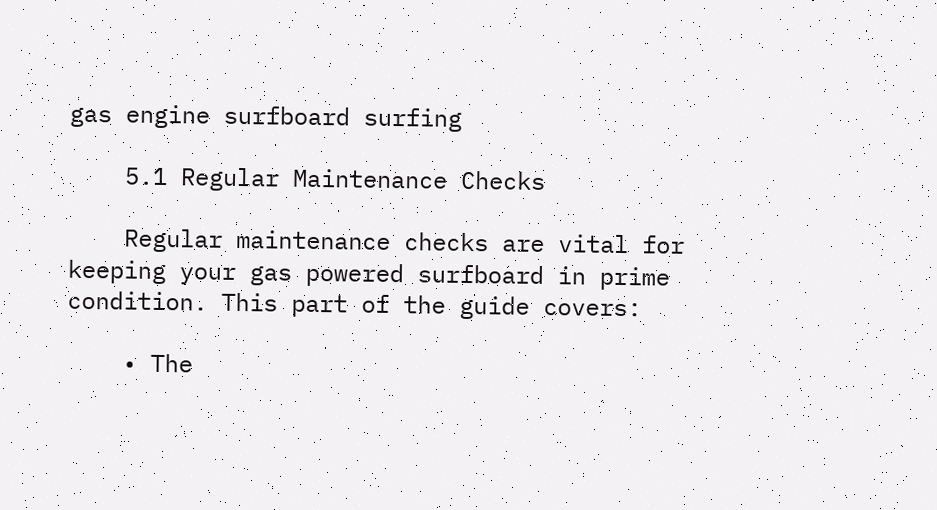gas engine surfboard surfing

    5.1 Regular Maintenance Checks

    Regular maintenance checks are vital for keeping your gas powered surfboard in prime condition. This part of the guide covers:

    • The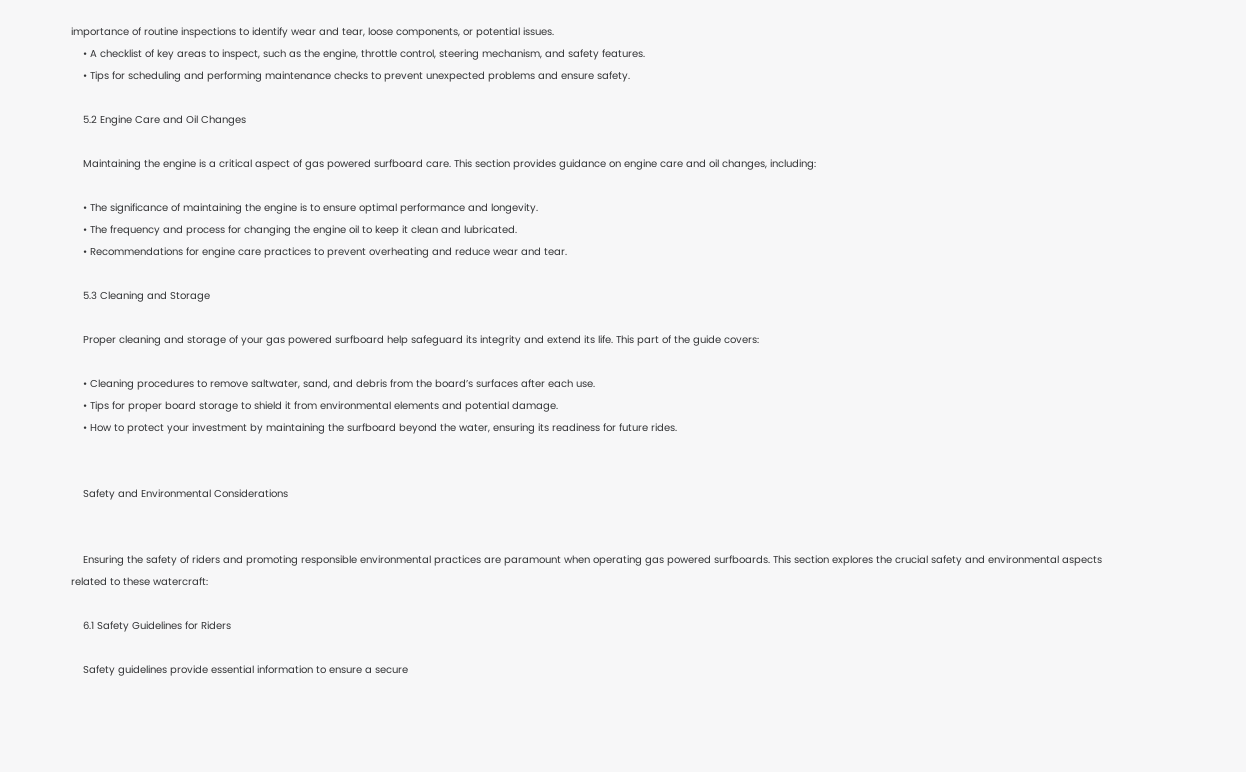importance of routine inspections to identify wear and tear, loose components, or potential issues.
    • A checklist of key areas to inspect, such as the engine, throttle control, steering mechanism, and safety features.
    • Tips for scheduling and performing maintenance checks to prevent unexpected problems and ensure safety.

    5.2 Engine Care and Oil Changes

    Maintaining the engine is a critical aspect of gas powered surfboard care. This section provides guidance on engine care and oil changes, including:

    • The significance of maintaining the engine is to ensure optimal performance and longevity.
    • The frequency and process for changing the engine oil to keep it clean and lubricated.
    • Recommendations for engine care practices to prevent overheating and reduce wear and tear.

    5.3 Cleaning and Storage

    Proper cleaning and storage of your gas powered surfboard help safeguard its integrity and extend its life. This part of the guide covers:

    • Cleaning procedures to remove saltwater, sand, and debris from the board’s surfaces after each use.
    • Tips for proper board storage to shield it from environmental elements and potential damage.
    • How to protect your investment by maintaining the surfboard beyond the water, ensuring its readiness for future rides.


    Safety and Environmental Considerations


    Ensuring the safety of riders and promoting responsible environmental practices are paramount when operating gas powered surfboards. This section explores the crucial safety and environmental aspects related to these watercraft:

    6.1 Safety Guidelines for Riders

    Safety guidelines provide essential information to ensure a secure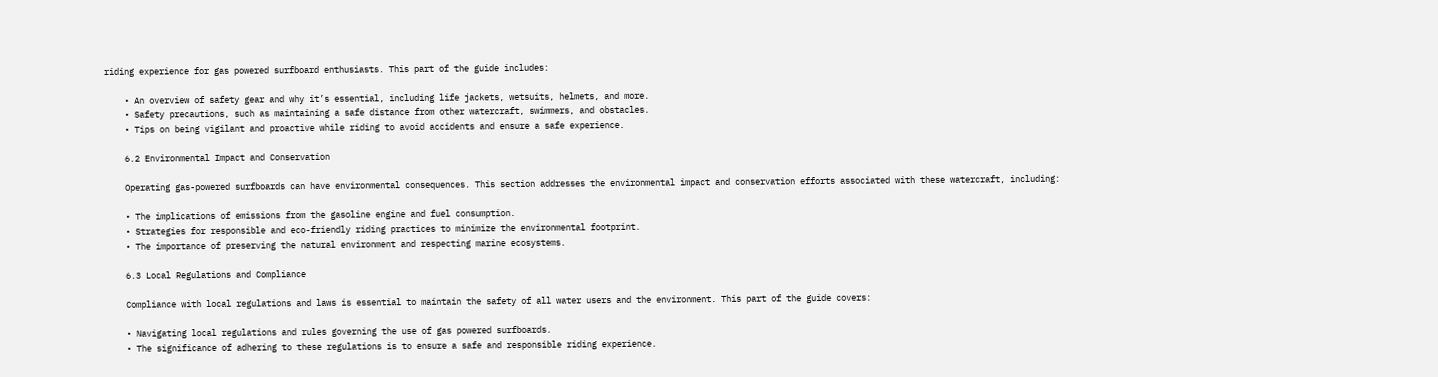riding experience for gas powered surfboard enthusiasts. This part of the guide includes:

    • An overview of safety gear and why it’s essential, including life jackets, wetsuits, helmets, and more.
    • Safety precautions, such as maintaining a safe distance from other watercraft, swimmers, and obstacles.
    • Tips on being vigilant and proactive while riding to avoid accidents and ensure a safe experience.

    6.2 Environmental Impact and Conservation

    Operating gas-powered surfboards can have environmental consequences. This section addresses the environmental impact and conservation efforts associated with these watercraft, including:

    • The implications of emissions from the gasoline engine and fuel consumption.
    • Strategies for responsible and eco-friendly riding practices to minimize the environmental footprint.
    • The importance of preserving the natural environment and respecting marine ecosystems.

    6.3 Local Regulations and Compliance

    Compliance with local regulations and laws is essential to maintain the safety of all water users and the environment. This part of the guide covers:

    • Navigating local regulations and rules governing the use of gas powered surfboards.
    • The significance of adhering to these regulations is to ensure a safe and responsible riding experience.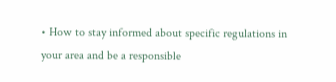• How to stay informed about specific regulations in your area and be a responsible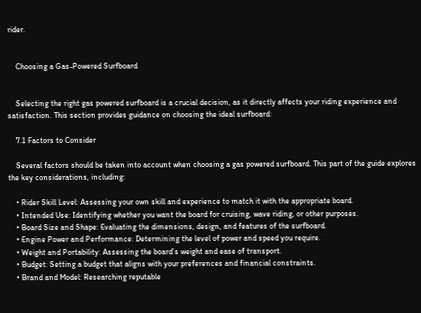rider.


    Choosing a Gas-Powered Surfboard


    Selecting the right gas powered surfboard is a crucial decision, as it directly affects your riding experience and satisfaction. This section provides guidance on choosing the ideal surfboard:

    7.1 Factors to Consider

    Several factors should be taken into account when choosing a gas powered surfboard. This part of the guide explores the key considerations, including:

    • Rider Skill Level: Assessing your own skill and experience to match it with the appropriate board.
    • Intended Use: Identifying whether you want the board for cruising, wave riding, or other purposes.
    • Board Size and Shape: Evaluating the dimensions, design, and features of the surfboard.
    • Engine Power and Performance: Determining the level of power and speed you require.
    • Weight and Portability: Assessing the board’s weight and ease of transport.
    • Budget: Setting a budget that aligns with your preferences and financial constraints.
    • Brand and Model: Researching reputable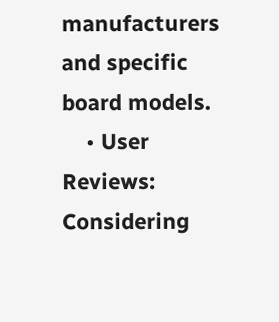manufacturers and specific board models.
    • User Reviews: Considering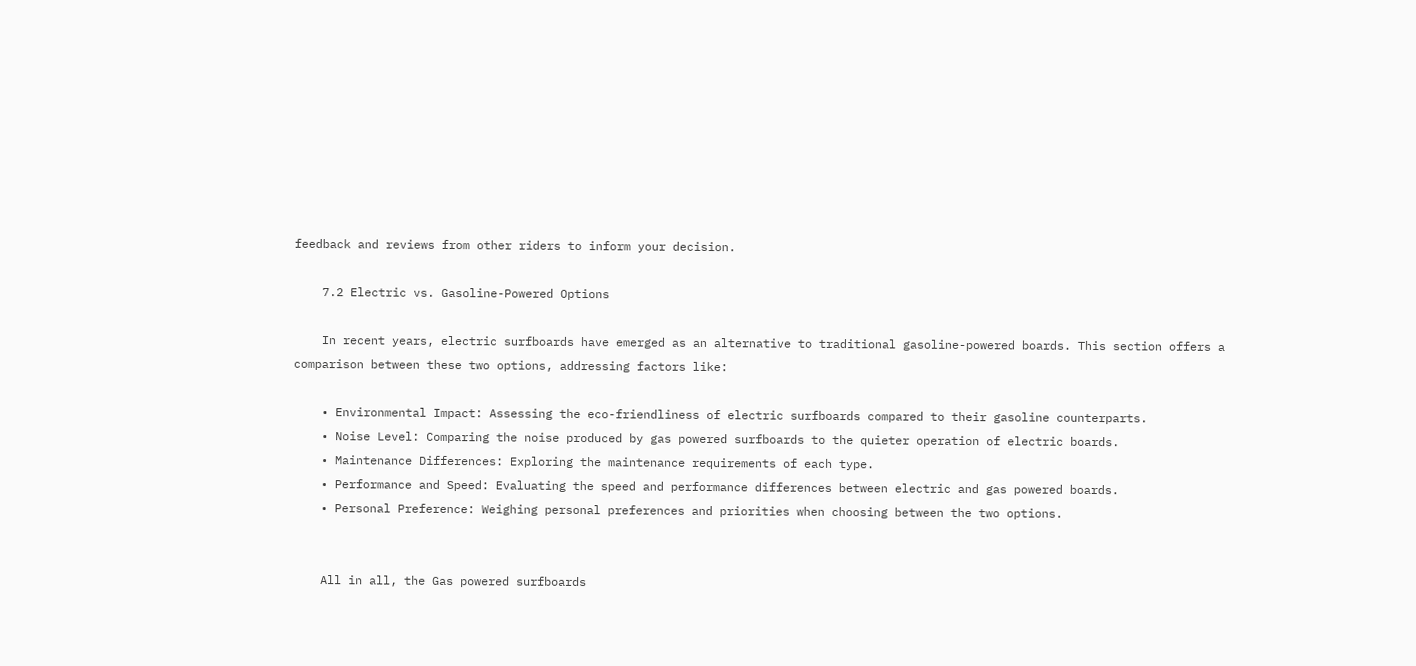feedback and reviews from other riders to inform your decision.

    7.2 Electric vs. Gasoline-Powered Options

    In recent years, electric surfboards have emerged as an alternative to traditional gasoline-powered boards. This section offers a comparison between these two options, addressing factors like:

    • Environmental Impact: Assessing the eco-friendliness of electric surfboards compared to their gasoline counterparts.
    • Noise Level: Comparing the noise produced by gas powered surfboards to the quieter operation of electric boards.
    • Maintenance Differences: Exploring the maintenance requirements of each type.
    • Performance and Speed: Evaluating the speed and performance differences between electric and gas powered boards.
    • Personal Preference: Weighing personal preferences and priorities when choosing between the two options.


    All in all, the Gas powered surfboards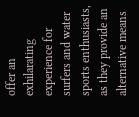offer an exhilarating experience for surfers and water sports enthusiasts, as they provide an alternative means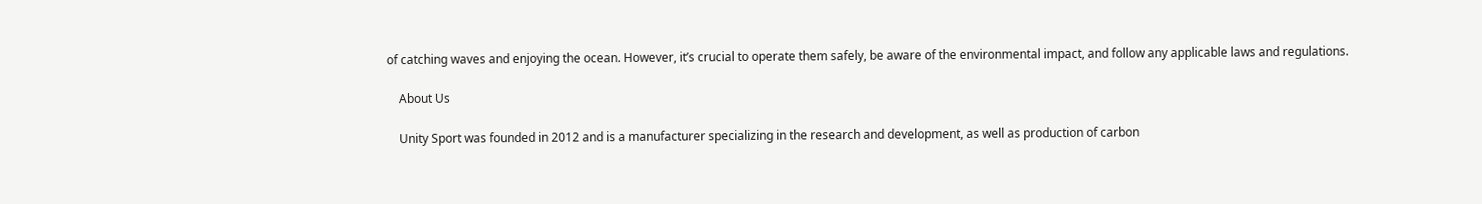of catching waves and enjoying the ocean. However, it’s crucial to operate them safely, be aware of the environmental impact, and follow any applicable laws and regulations.

    About Us

    Unity Sport was founded in 2012 and is a manufacturer specializing in the research and development, as well as production of carbon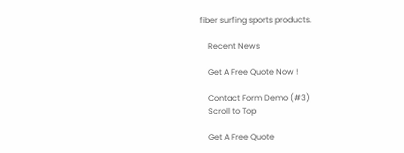fiber surfing sports products.

    Recent News

    Get A Free Quote Now !

    Contact Form Demo (#3)
    Scroll to Top

    Get A Free Quote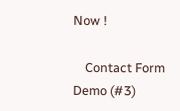Now !

    Contact Form Demo (#3)